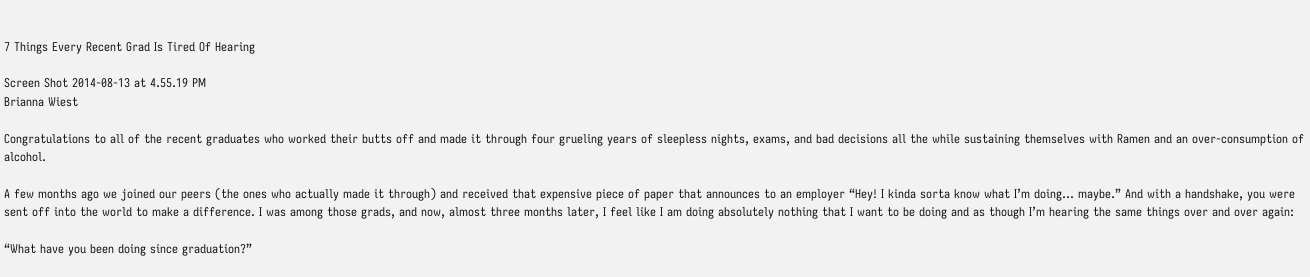7 Things Every Recent Grad Is Tired Of Hearing

Screen Shot 2014-08-13 at 4.55.19 PM
Brianna Wiest

Congratulations to all of the recent graduates who worked their butts off and made it through four grueling years of sleepless nights, exams, and bad decisions all the while sustaining themselves with Ramen and an over-consumption of alcohol.

A few months ago we joined our peers (the ones who actually made it through) and received that expensive piece of paper that announces to an employer “Hey! I kinda sorta know what I’m doing… maybe.” And with a handshake, you were sent off into the world to make a difference. I was among those grads, and now, almost three months later, I feel like I am doing absolutely nothing that I want to be doing and as though I’m hearing the same things over and over again:

“What have you been doing since graduation?”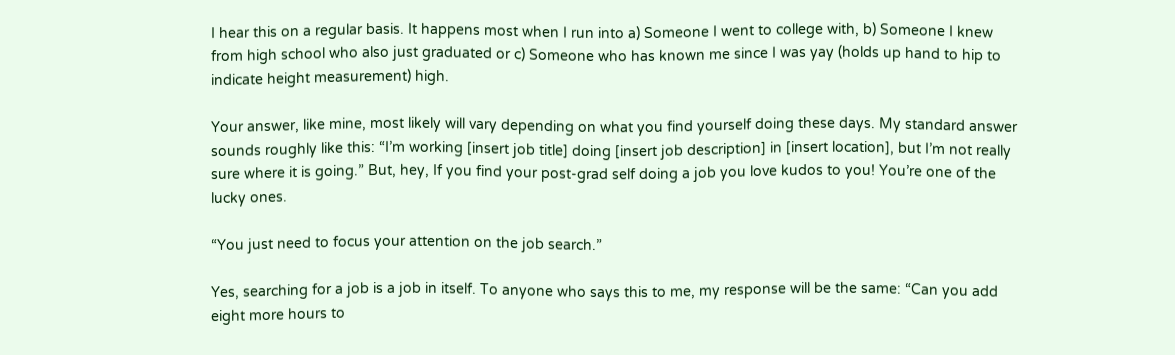I hear this on a regular basis. It happens most when I run into a) Someone I went to college with, b) Someone I knew from high school who also just graduated or c) Someone who has known me since I was yay (holds up hand to hip to indicate height measurement) high.

Your answer, like mine, most likely will vary depending on what you find yourself doing these days. My standard answer sounds roughly like this: “I’m working [insert job title] doing [insert job description] in [insert location], but I’m not really sure where it is going.” But, hey, If you find your post-grad self doing a job you love kudos to you! You’re one of the lucky ones.

“You just need to focus your attention on the job search.”

Yes, searching for a job is a job in itself. To anyone who says this to me, my response will be the same: “Can you add eight more hours to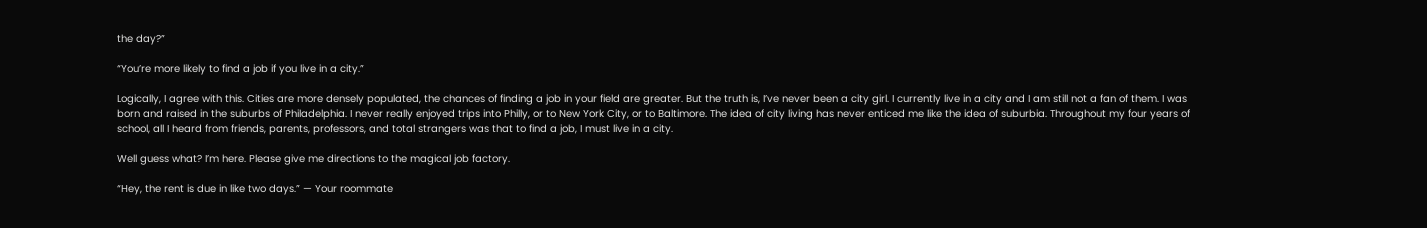the day?”

“You’re more likely to find a job if you live in a city.”

Logically, I agree with this. Cities are more densely populated, the chances of finding a job in your field are greater. But the truth is, I’ve never been a city girl. I currently live in a city and I am still not a fan of them. I was born and raised in the suburbs of Philadelphia. I never really enjoyed trips into Philly, or to New York City, or to Baltimore. The idea of city living has never enticed me like the idea of suburbia. Throughout my four years of school, all I heard from friends, parents, professors, and total strangers was that to find a job, I must live in a city.

Well guess what? I’m here. Please give me directions to the magical job factory.

“Hey, the rent is due in like two days.” — Your roommate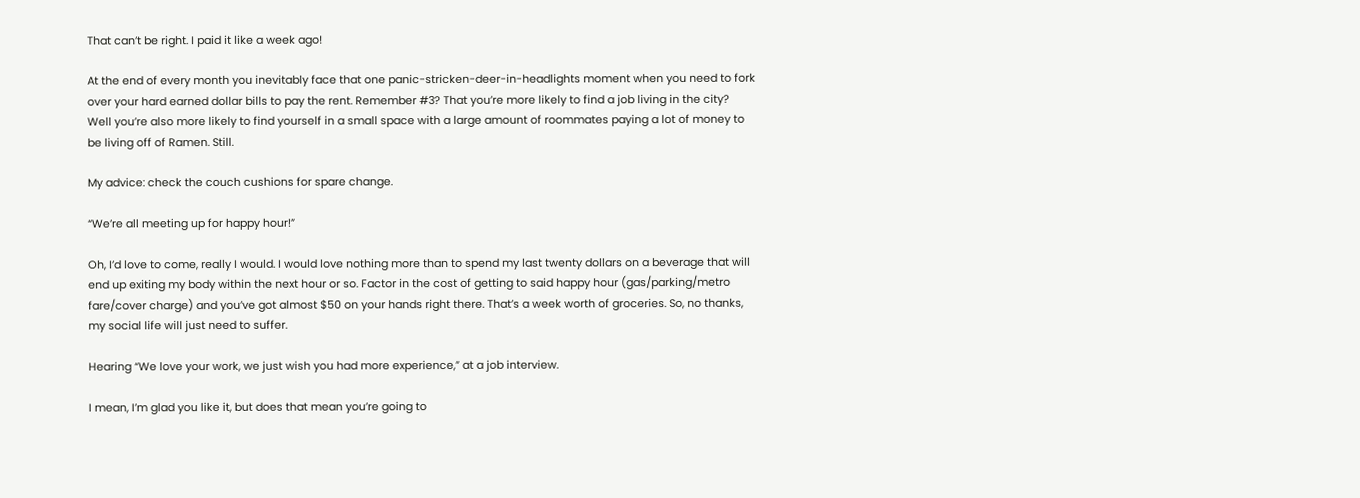That can’t be right. I paid it like a week ago!

At the end of every month you inevitably face that one panic-stricken-deer-in-headlights moment when you need to fork over your hard earned dollar bills to pay the rent. Remember #3? That you’re more likely to find a job living in the city? Well you’re also more likely to find yourself in a small space with a large amount of roommates paying a lot of money to be living off of Ramen. Still.

My advice: check the couch cushions for spare change.

“We’re all meeting up for happy hour!”

Oh, I’d love to come, really I would. I would love nothing more than to spend my last twenty dollars on a beverage that will end up exiting my body within the next hour or so. Factor in the cost of getting to said happy hour (gas/parking/metro fare/cover charge) and you’ve got almost $50 on your hands right there. That’s a week worth of groceries. So, no thanks, my social life will just need to suffer.

Hearing “We love your work, we just wish you had more experience,” at a job interview.

I mean, I’m glad you like it, but does that mean you’re going to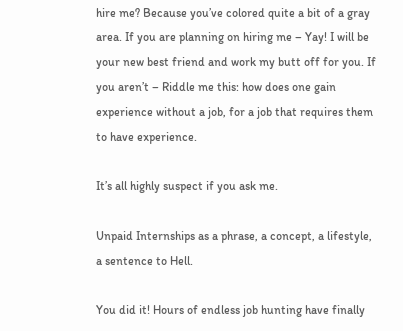hire me? Because you’ve colored quite a bit of a gray area. If you are planning on hiring me – Yay! I will be your new best friend and work my butt off for you. If you aren’t – Riddle me this: how does one gain experience without a job, for a job that requires them to have experience.

It’s all highly suspect if you ask me.

Unpaid Internships as a phrase, a concept, a lifestyle, a sentence to Hell.

You did it! Hours of endless job hunting have finally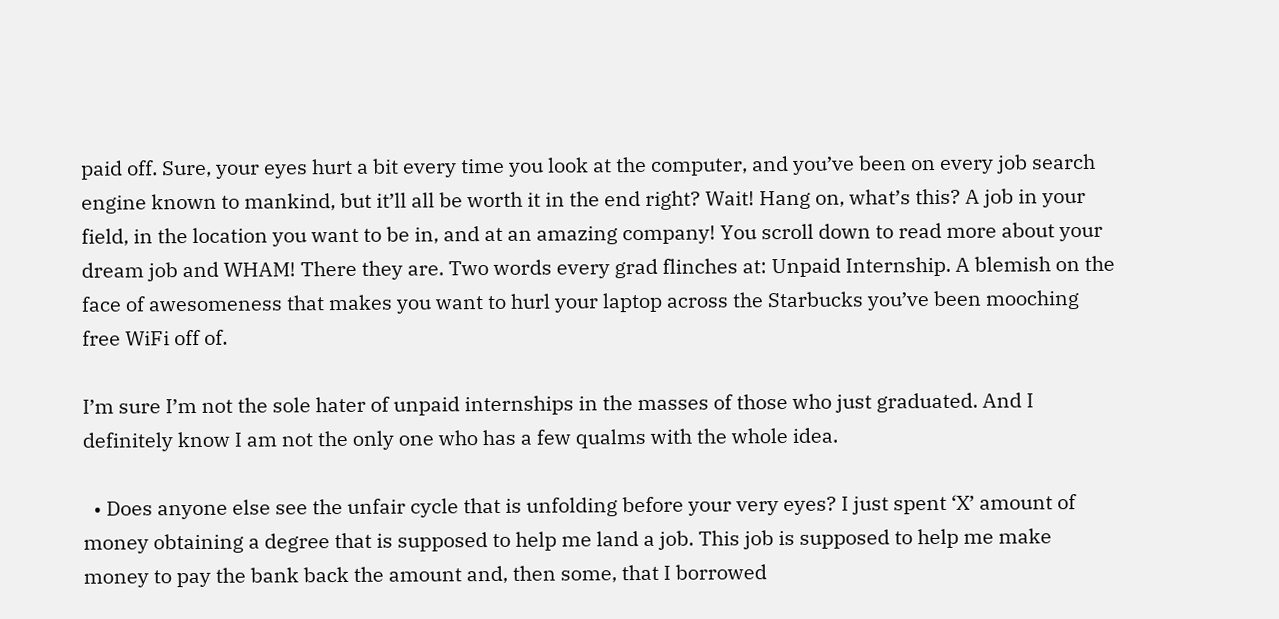paid off. Sure, your eyes hurt a bit every time you look at the computer, and you’ve been on every job search engine known to mankind, but it’ll all be worth it in the end right? Wait! Hang on, what’s this? A job in your field, in the location you want to be in, and at an amazing company! You scroll down to read more about your dream job and WHAM! There they are. Two words every grad flinches at: Unpaid Internship. A blemish on the face of awesomeness that makes you want to hurl your laptop across the Starbucks you’ve been mooching free WiFi off of.

I’m sure I’m not the sole hater of unpaid internships in the masses of those who just graduated. And I definitely know I am not the only one who has a few qualms with the whole idea.

  • Does anyone else see the unfair cycle that is unfolding before your very eyes? I just spent ‘X’ amount of money obtaining a degree that is supposed to help me land a job. This job is supposed to help me make money to pay the bank back the amount and, then some, that I borrowed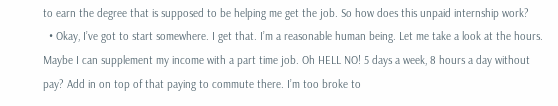to earn the degree that is supposed to be helping me get the job. So how does this unpaid internship work?
  • Okay, I’ve got to start somewhere. I get that. I’m a reasonable human being. Let me take a look at the hours. Maybe I can supplement my income with a part time job. Oh HELL NO! 5 days a week, 8 hours a day without pay? Add in on top of that paying to commute there. I’m too broke to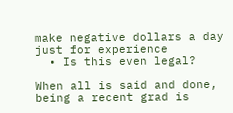make negative dollars a day just for experience
  • Is this even legal?

When all is said and done, being a recent grad is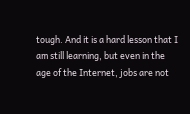tough. And it is a hard lesson that I am still learning, but even in the age of the Internet, jobs are not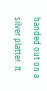handed out on a silver platter. It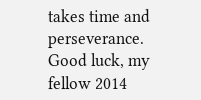takes time and perseverance. Good luck, my fellow 2014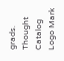grads. Thought Catalog Logo Mark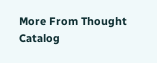More From Thought Catalog